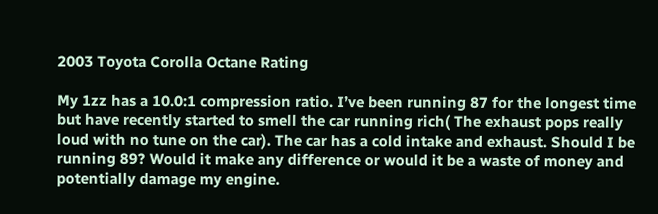2003 Toyota Corolla Octane Rating

My 1zz has a 10.0:1 compression ratio. I’ve been running 87 for the longest time but have recently started to smell the car running rich( The exhaust pops really loud with no tune on the car). The car has a cold intake and exhaust. Should I be running 89? Would it make any difference or would it be a waste of money and potentially damage my engine.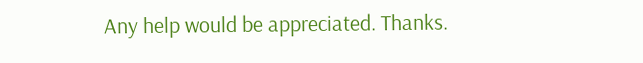Any help would be appreciated. Thanks.